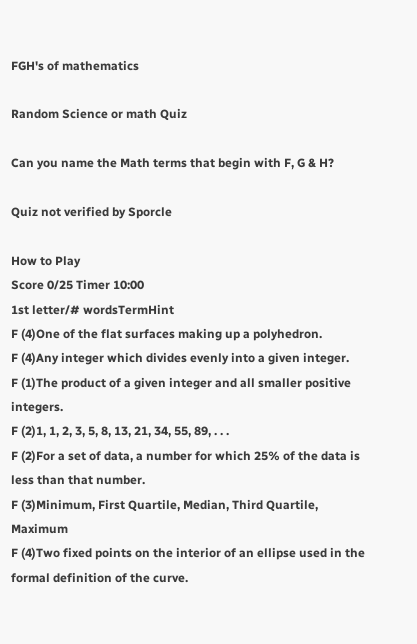FGH's of mathematics

Random Science or math Quiz

Can you name the Math terms that begin with F, G & H?

Quiz not verified by Sporcle

How to Play
Score 0/25 Timer 10:00
1st letter/# wordsTermHint
F (4)One of the flat surfaces making up a polyhedron.
F (4)Any integer which divides evenly into a given integer.
F (1)The product of a given integer and all smaller positive integers.
F (2)1, 1, 2, 3, 5, 8, 13, 21, 34, 55, 89, . . .
F (2)For a set of data, a number for which 25% of the data is less than that number.
F (3)Minimum, First Quartile, Median, Third Quartile, Maximum
F (4)Two fixed points on the interior of an ellipse used in the formal definition of the curve.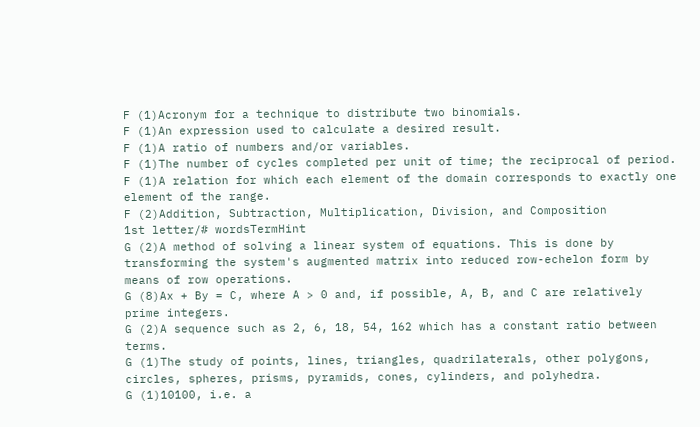F (1)Acronym for a technique to distribute two binomials.
F (1)An expression used to calculate a desired result.
F (1)A ratio of numbers and/or variables.
F (1)The number of cycles completed per unit of time; the reciprocal of period.
F (1)A relation for which each element of the domain corresponds to exactly one element of the range.
F (2)Addition, Subtraction, Multiplication, Division, and Composition
1st letter/# wordsTermHint
G (2)A method of solving a linear system of equations. This is done by transforming the system's augmented matrix into reduced row-echelon form by means of row operations.
G (8)Ax + By = C, where A > 0 and, if possible, A, B, and C are relatively prime integers.
G (2)A sequence such as 2, 6, 18, 54, 162 which has a constant ratio between terms.
G (1)The study of points, lines, triangles, quadrilaterals, other polygons, circles, spheres, prisms, pyramids, cones, cylinders, and polyhedra.
G (1)10100, i.e. a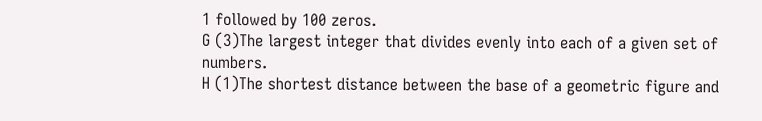1 followed by 100 zeros.
G (3)The largest integer that divides evenly into each of a given set of numbers.
H (1)The shortest distance between the base of a geometric figure and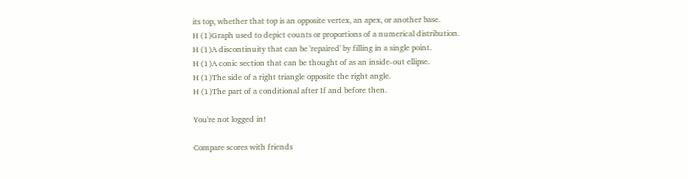its top, whether that top is an opposite vertex, an apex, or another base.
H (1)Graph used to depict counts or proportions of a numerical distribution.
H (1)A discontinuity that can be 'repaired' by filling in a single point.
H (1)A conic section that can be thought of as an inside-out ellipse.
H (1)The side of a right triangle opposite the right angle.
H (1)The part of a conditional after If and before then.

You're not logged in!

Compare scores with friends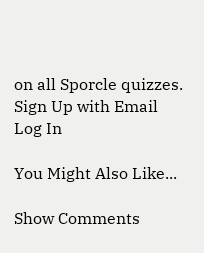on all Sporcle quizzes.
Sign Up with Email
Log In

You Might Also Like...

Show Comments